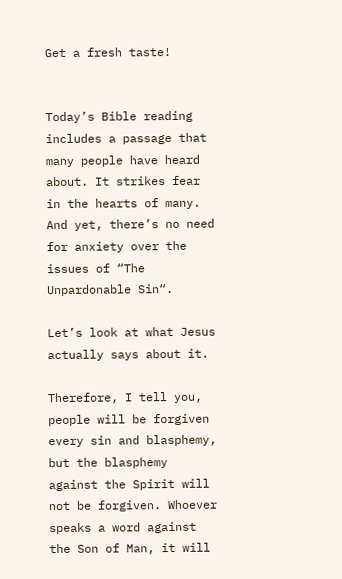Get a fresh taste!


Today’s Bible reading includes a passage that many people have heard about. It strikes fear in the hearts of many. And yet, there’s no need for anxiety over the issues of “The Unpardonable Sin“.

Let’s look at what Jesus actually says about it.

Therefore, I tell you, people will be forgiven every sin and blasphemy, but the blasphemy against the Spirit will not be forgiven. Whoever speaks a word against the Son of Man, it will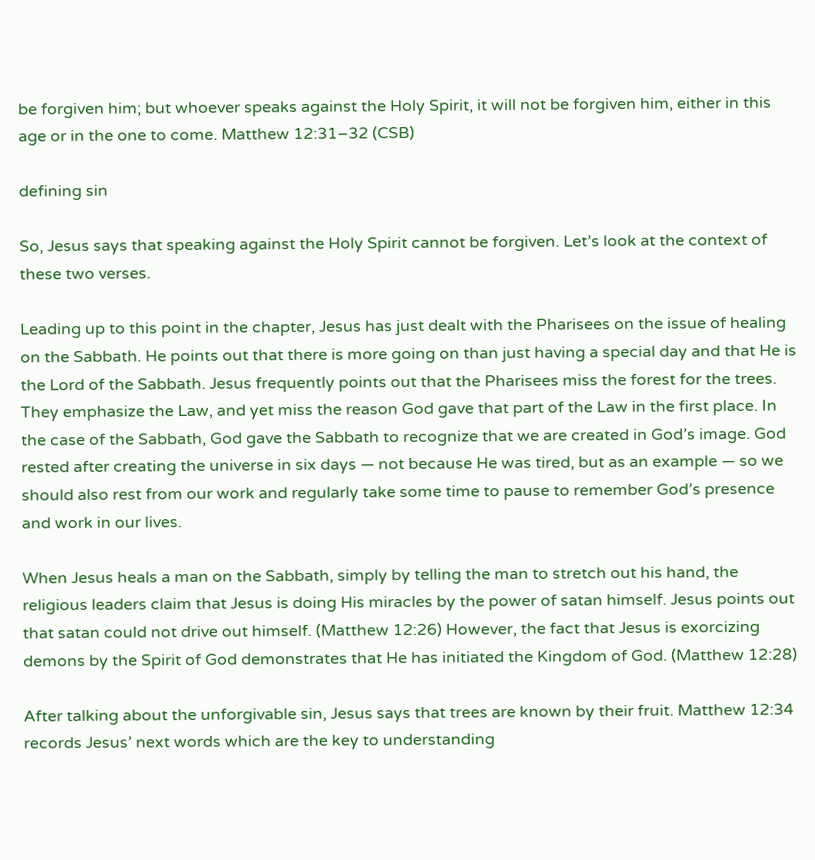be forgiven him; but whoever speaks against the Holy Spirit, it will not be forgiven him, either in this age or in the one to come. Matthew 12:31–32 (CSB)

defining sin

So, Jesus says that speaking against the Holy Spirit cannot be forgiven. Let’s look at the context of these two verses.

Leading up to this point in the chapter, Jesus has just dealt with the Pharisees on the issue of healing on the Sabbath. He points out that there is more going on than just having a special day and that He is the Lord of the Sabbath. Jesus frequently points out that the Pharisees miss the forest for the trees. They emphasize the Law, and yet miss the reason God gave that part of the Law in the first place. In the case of the Sabbath, God gave the Sabbath to recognize that we are created in God’s image. God rested after creating the universe in six days — not because He was tired, but as an example — so we should also rest from our work and regularly take some time to pause to remember God’s presence and work in our lives.

When Jesus heals a man on the Sabbath, simply by telling the man to stretch out his hand, the religious leaders claim that Jesus is doing His miracles by the power of satan himself. Jesus points out that satan could not drive out himself. (Matthew 12:26) However, the fact that Jesus is exorcizing demons by the Spirit of God demonstrates that He has initiated the Kingdom of God. (Matthew 12:28)

After talking about the unforgivable sin, Jesus says that trees are known by their fruit. Matthew 12:34 records Jesus’ next words which are the key to understanding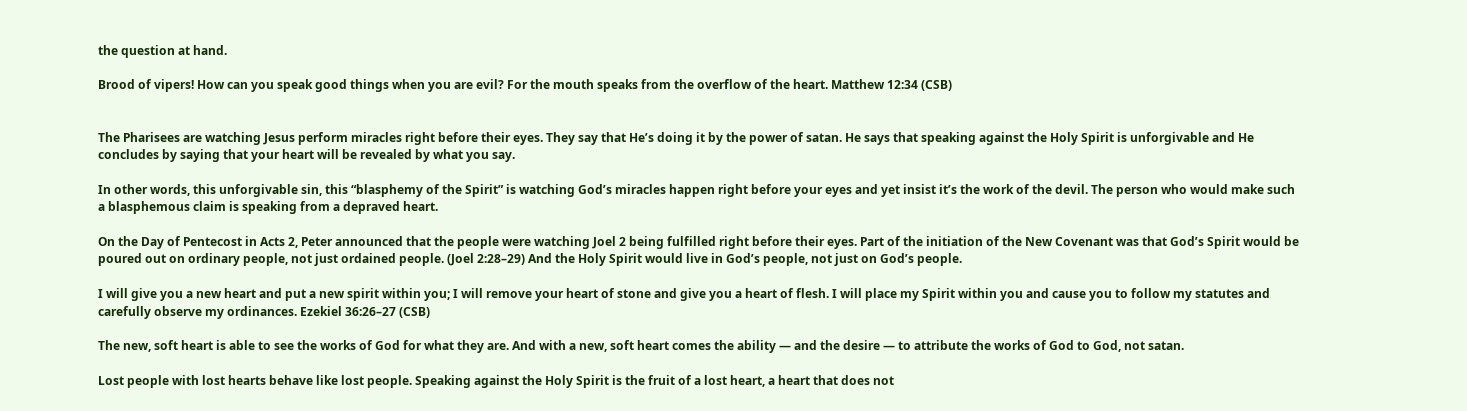the question at hand.

Brood of vipers! How can you speak good things when you are evil? For the mouth speaks from the overflow of the heart. Matthew 12:34 (CSB)


The Pharisees are watching Jesus perform miracles right before their eyes. They say that He’s doing it by the power of satan. He says that speaking against the Holy Spirit is unforgivable and He concludes by saying that your heart will be revealed by what you say.

In other words, this unforgivable sin, this “blasphemy of the Spirit” is watching God’s miracles happen right before your eyes and yet insist it’s the work of the devil. The person who would make such a blasphemous claim is speaking from a depraved heart.

On the Day of Pentecost in Acts 2, Peter announced that the people were watching Joel 2 being fulfilled right before their eyes. Part of the initiation of the New Covenant was that God’s Spirit would be poured out on ordinary people, not just ordained people. (Joel 2:28–29) And the Holy Spirit would live in God’s people, not just on God’s people.

I will give you a new heart and put a new spirit within you; I will remove your heart of stone and give you a heart of flesh. I will place my Spirit within you and cause you to follow my statutes and carefully observe my ordinances. Ezekiel 36:26–27 (CSB)

The new, soft heart is able to see the works of God for what they are. And with a new, soft heart comes the ability — and the desire — to attribute the works of God to God, not satan.

Lost people with lost hearts behave like lost people. Speaking against the Holy Spirit is the fruit of a lost heart, a heart that does not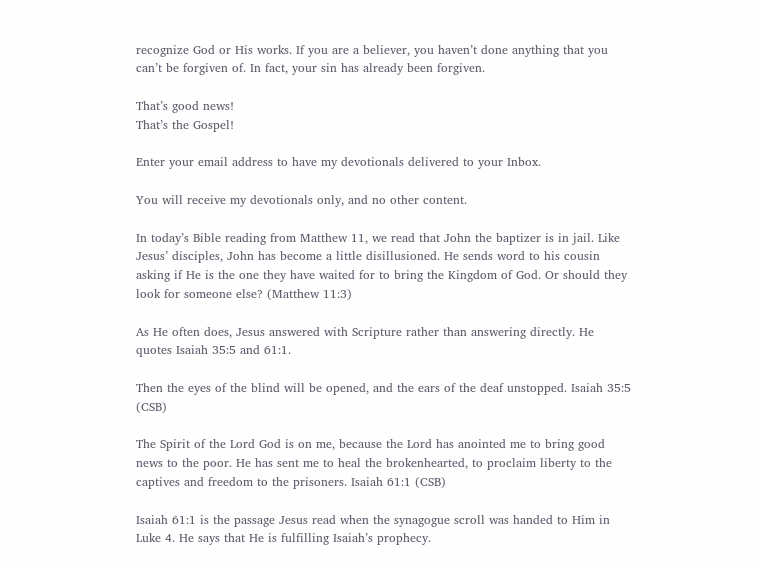recognize God or His works. If you are a believer, you haven’t done anything that you can’t be forgiven of. In fact, your sin has already been forgiven.

That’s good news!
That’s the Gospel!

Enter your email address to have my devotionals delivered to your Inbox.

You will receive my devotionals only, and no other content.

In today’s Bible reading from Matthew 11, we read that John the baptizer is in jail. Like Jesus’ disciples, John has become a little disillusioned. He sends word to his cousin asking if He is the one they have waited for to bring the Kingdom of God. Or should they look for someone else? (Matthew 11:3)

As He often does, Jesus answered with Scripture rather than answering directly. He quotes Isaiah 35:5 and 61:1.

Then the eyes of the blind will be opened, and the ears of the deaf unstopped. Isaiah 35:5 (CSB)

The Spirit of the Lord God is on me, because the Lord has anointed me to bring good news to the poor. He has sent me to heal the brokenhearted, to proclaim liberty to the captives and freedom to the prisoners. Isaiah 61:1 (CSB)

Isaiah 61:1 is the passage Jesus read when the synagogue scroll was handed to Him in Luke 4. He says that He is fulfilling Isaiah’s prophecy.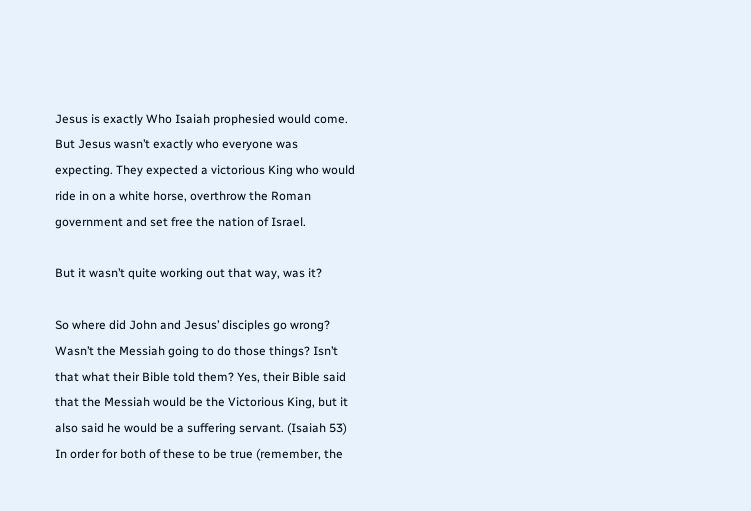Jesus is exactly Who Isaiah prophesied would come. But Jesus wasn’t exactly who everyone was expecting. They expected a victorious King who would ride in on a white horse, overthrow the Roman government and set free the nation of Israel.

But it wasn’t quite working out that way, was it?

So where did John and Jesus’ disciples go wrong? Wasn’t the Messiah going to do those things? Isn’t that what their Bible told them? Yes, their Bible said that the Messiah would be the Victorious King, but it also said he would be a suffering servant. (Isaiah 53) In order for both of these to be true (remember, the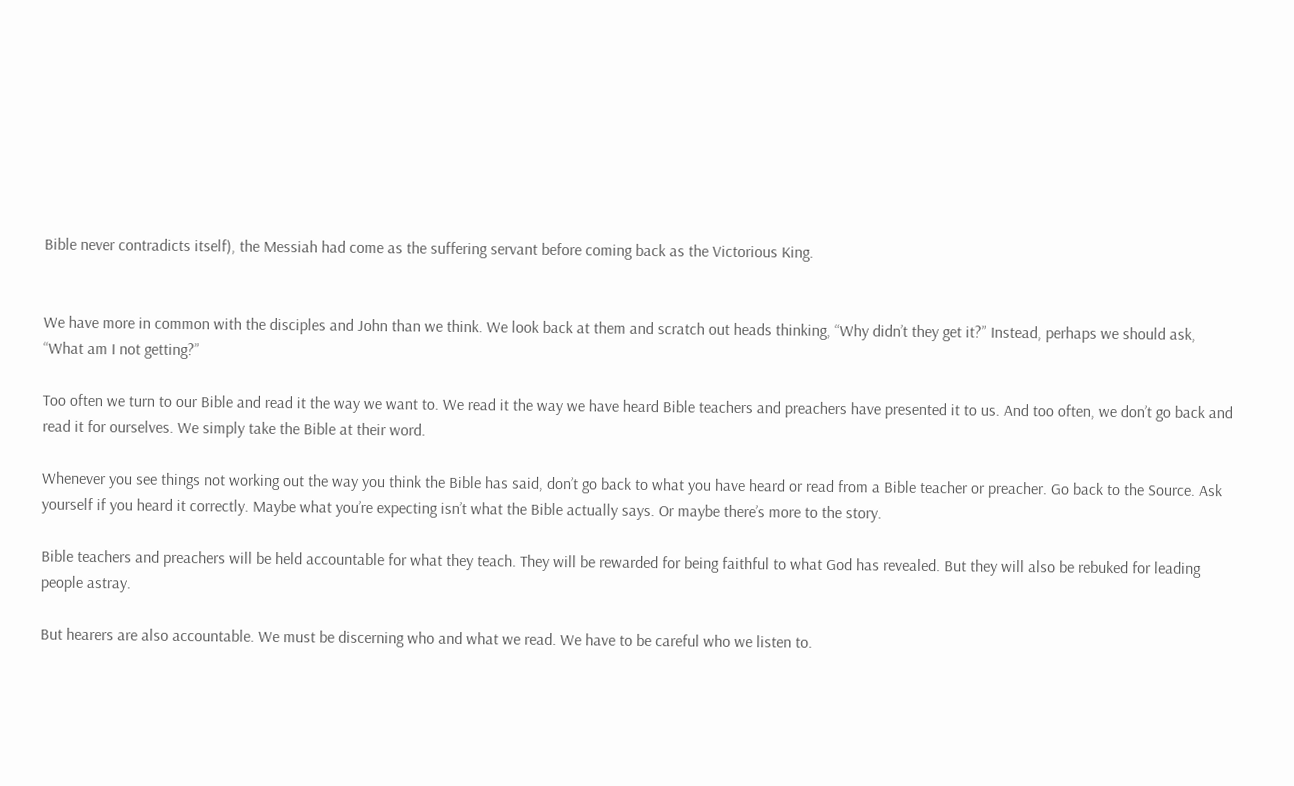Bible never contradicts itself), the Messiah had come as the suffering servant before coming back as the Victorious King.


We have more in common with the disciples and John than we think. We look back at them and scratch out heads thinking, “Why didn’t they get it?” Instead, perhaps we should ask, “What am I not getting?”

Too often we turn to our Bible and read it the way we want to. We read it the way we have heard Bible teachers and preachers have presented it to us. And too often, we don’t go back and read it for ourselves. We simply take the Bible at their word.

Whenever you see things not working out the way you think the Bible has said, don’t go back to what you have heard or read from a Bible teacher or preacher. Go back to the Source. Ask yourself if you heard it correctly. Maybe what you’re expecting isn’t what the Bible actually says. Or maybe there’s more to the story.

Bible teachers and preachers will be held accountable for what they teach. They will be rewarded for being faithful to what God has revealed. But they will also be rebuked for leading people astray.

But hearers are also accountable. We must be discerning who and what we read. We have to be careful who we listen to.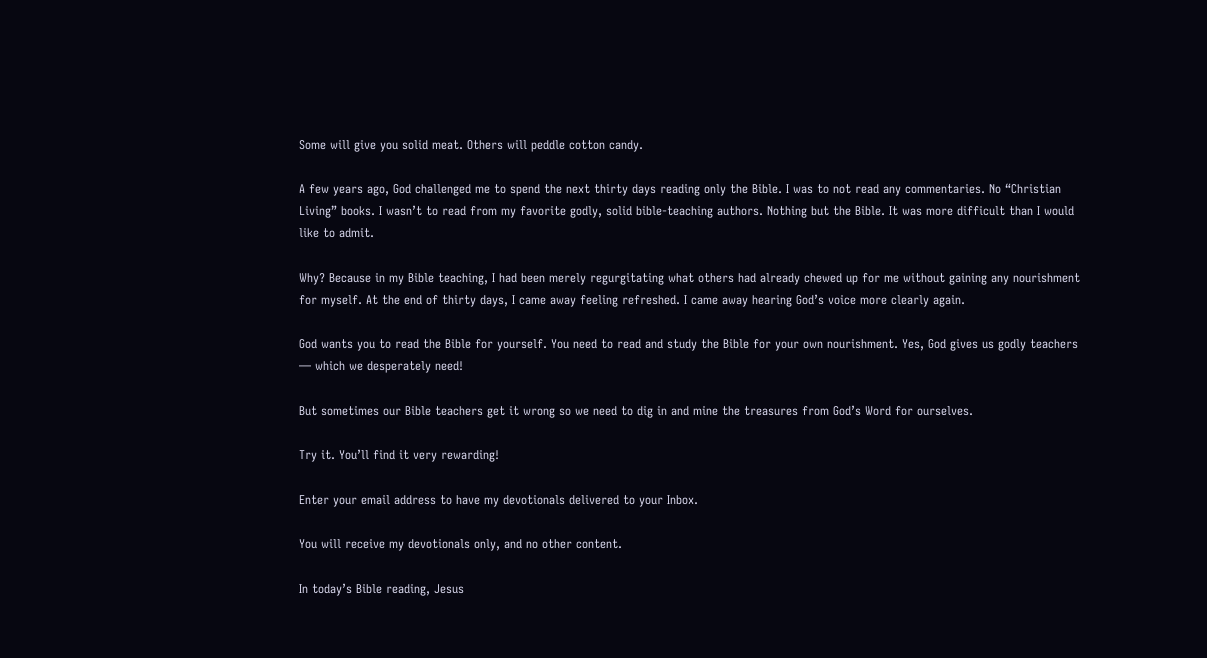Some will give you solid meat. Others will peddle cotton candy.

A few years ago, God challenged me to spend the next thirty days reading only the Bible. I was to not read any commentaries. No “Christian Living” books. I wasn’t to read from my favorite godly, solid bible-teaching authors. Nothing but the Bible. It was more difficult than I would like to admit.

Why? Because in my Bible teaching, I had been merely regurgitating what others had already chewed up for me without gaining any nourishment for myself. At the end of thirty days, I came away feeling refreshed. I came away hearing God’s voice more clearly again.

God wants you to read the Bible for yourself. You need to read and study the Bible for your own nourishment. Yes, God gives us godly teachers — which we desperately need!

But sometimes our Bible teachers get it wrong so we need to dig in and mine the treasures from God’s Word for ourselves.

Try it. You’ll find it very rewarding!

Enter your email address to have my devotionals delivered to your Inbox.

You will receive my devotionals only, and no other content.

In today’s Bible reading, Jesus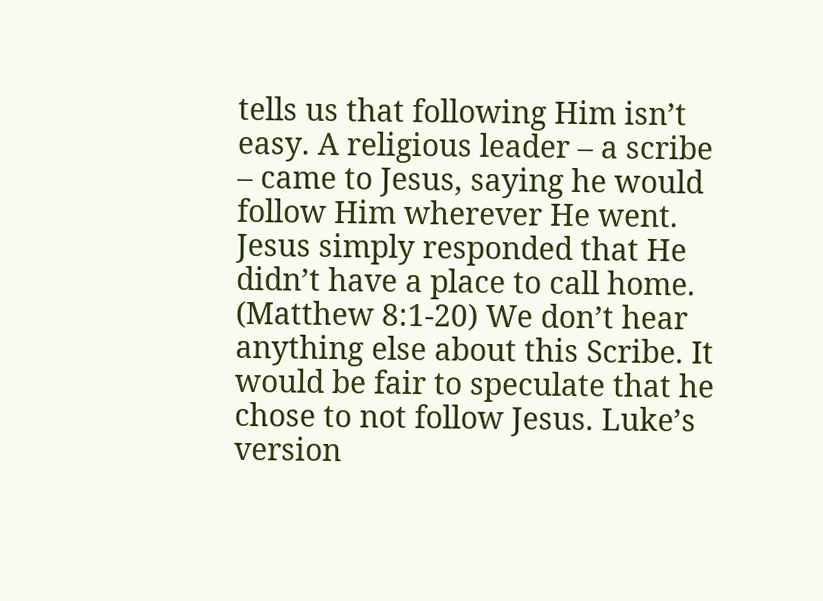tells us that following Him isn’t easy. A religious leader – a scribe – came to Jesus, saying he would follow Him wherever He went. Jesus simply responded that He didn’t have a place to call home. (Matthew 8:1-20) We don’t hear anything else about this Scribe. It would be fair to speculate that he chose to not follow Jesus. Luke’s version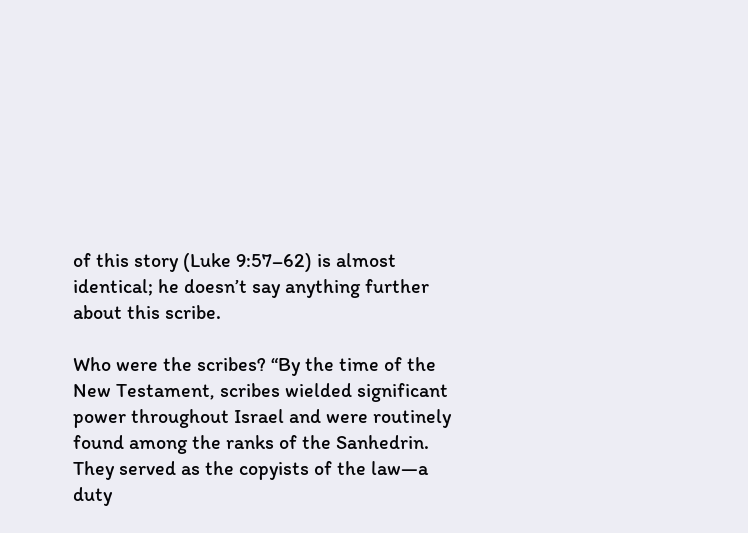of this story (Luke 9:57–62) is almost identical; he doesn’t say anything further about this scribe.

Who were the scribes? “By the time of the New Testament, scribes wielded significant power throughout Israel and were routinely found among the ranks of the Sanhedrin. They served as the copyists of the law—a duty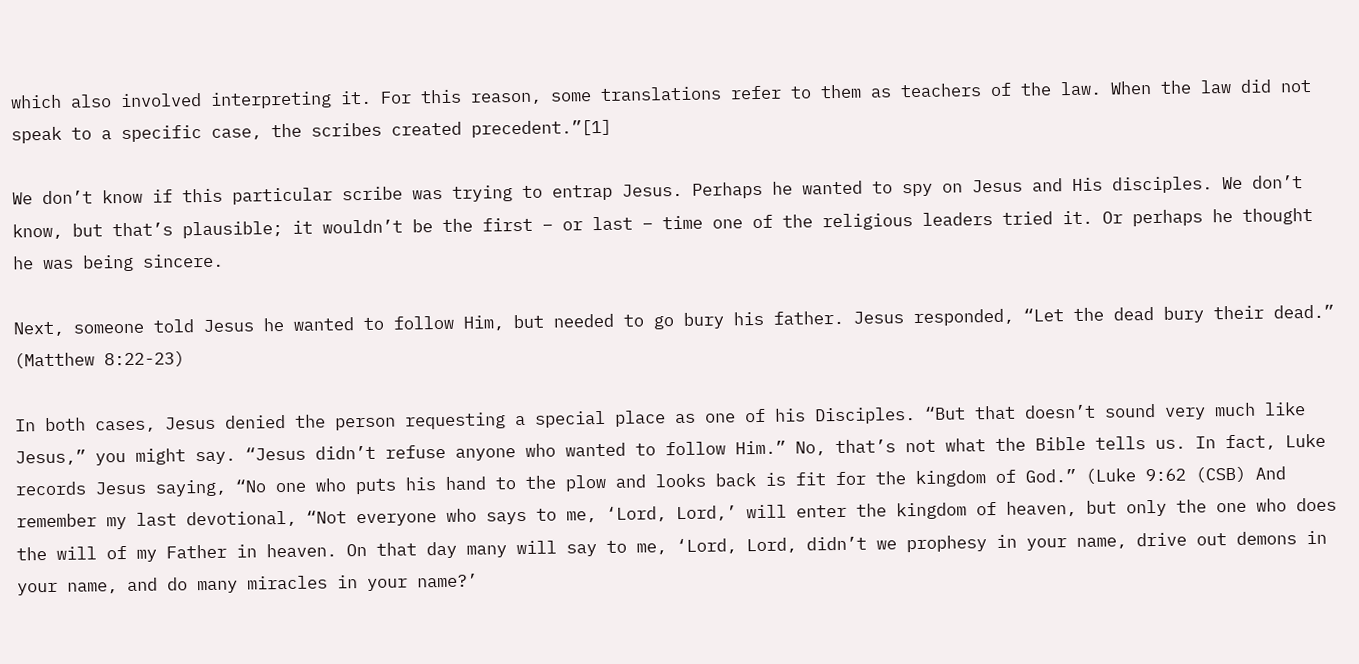which also involved interpreting it. For this reason, some translations refer to them as teachers of the law. When the law did not speak to a specific case, the scribes created precedent.”[1]

We don’t know if this particular scribe was trying to entrap Jesus. Perhaps he wanted to spy on Jesus and His disciples. We don’t know, but that’s plausible; it wouldn’t be the first – or last – time one of the religious leaders tried it. Or perhaps he thought he was being sincere.

Next, someone told Jesus he wanted to follow Him, but needed to go bury his father. Jesus responded, “Let the dead bury their dead.” (Matthew 8:22-23)

In both cases, Jesus denied the person requesting a special place as one of his Disciples. “But that doesn’t sound very much like Jesus,” you might say. “Jesus didn’t refuse anyone who wanted to follow Him.” No, that’s not what the Bible tells us. In fact, Luke records Jesus saying, “No one who puts his hand to the plow and looks back is fit for the kingdom of God.” (Luke 9:62 (CSB) And remember my last devotional, “Not everyone who says to me, ‘Lord, Lord,’ will enter the kingdom of heaven, but only the one who does the will of my Father in heaven. On that day many will say to me, ‘Lord, Lord, didn’t we prophesy in your name, drive out demons in your name, and do many miracles in your name?’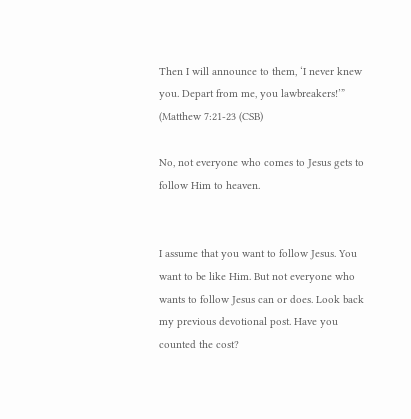Then I will announce to them, ‘I never knew you. Depart from me, you lawbreakers!’” (Matthew 7:21-23 (CSB)

No, not everyone who comes to Jesus gets to follow Him to heaven.


I assume that you want to follow Jesus. You want to be like Him. But not everyone who wants to follow Jesus can or does. Look back my previous devotional post. Have you counted the cost?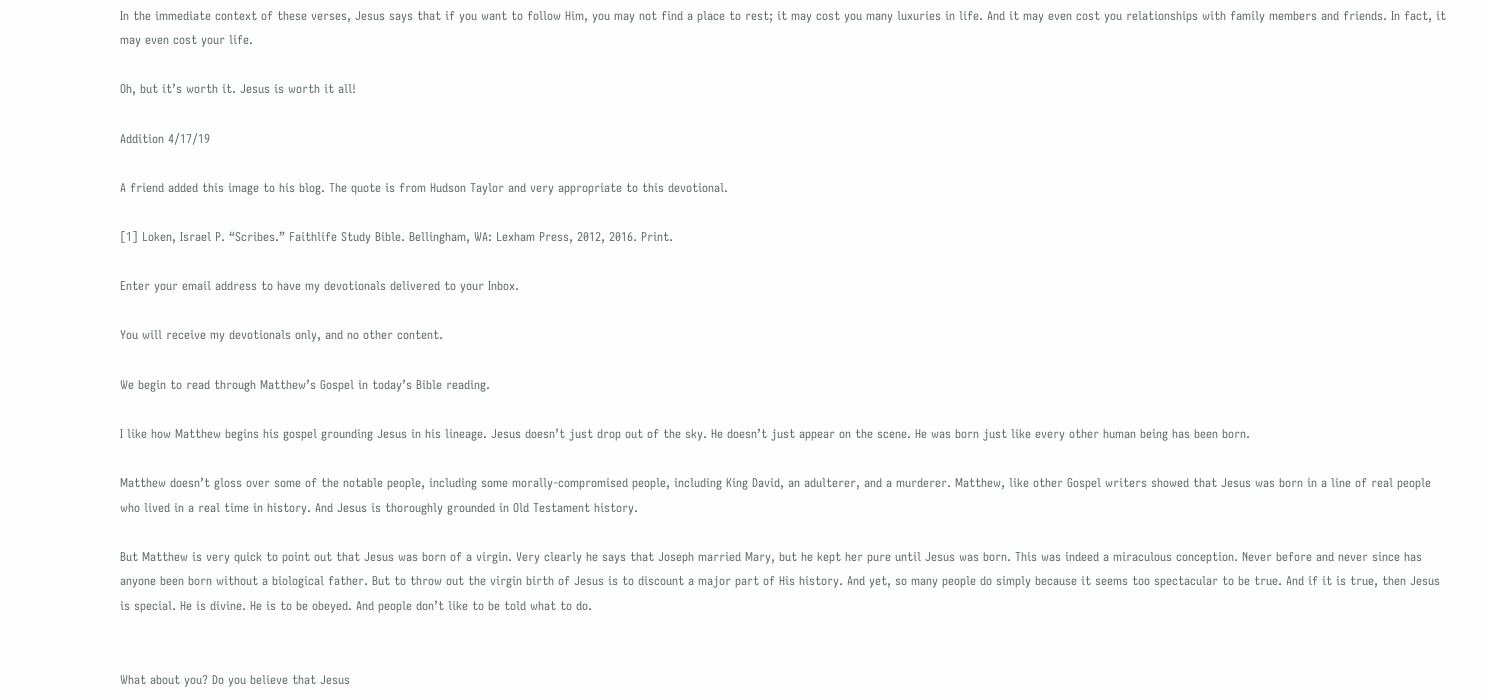In the immediate context of these verses, Jesus says that if you want to follow Him, you may not find a place to rest; it may cost you many luxuries in life. And it may even cost you relationships with family members and friends. In fact, it may even cost your life.

Oh, but it’s worth it. Jesus is worth it all!

Addition 4/17/19

A friend added this image to his blog. The quote is from Hudson Taylor and very appropriate to this devotional.

[1] Loken, Israel P. “Scribes.” Faithlife Study Bible. Bellingham, WA: Lexham Press, 2012, 2016. Print.

Enter your email address to have my devotionals delivered to your Inbox.

You will receive my devotionals only, and no other content.

We begin to read through Matthew’s Gospel in today’s Bible reading.

I like how Matthew begins his gospel grounding Jesus in his lineage. Jesus doesn’t just drop out of the sky. He doesn’t just appear on the scene. He was born just like every other human being has been born.

Matthew doesn’t gloss over some of the notable people, including some morally-compromised people, including King David, an adulterer, and a murderer. Matthew, like other Gospel writers showed that Jesus was born in a line of real people who lived in a real time in history. And Jesus is thoroughly grounded in Old Testament history.

But Matthew is very quick to point out that Jesus was born of a virgin. Very clearly he says that Joseph married Mary, but he kept her pure until Jesus was born. This was indeed a miraculous conception. Never before and never since has anyone been born without a biological father. But to throw out the virgin birth of Jesus is to discount a major part of His history. And yet, so many people do simply because it seems too spectacular to be true. And if it is true, then Jesus is special. He is divine. He is to be obeyed. And people don’t like to be told what to do.


What about you? Do you believe that Jesus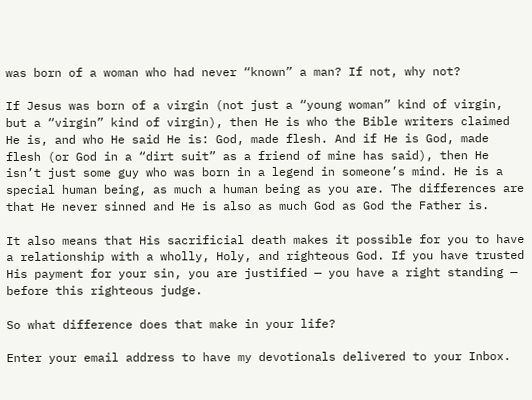was born of a woman who had never “known” a man? If not, why not?

If Jesus was born of a virgin (not just a “young woman” kind of virgin, but a “virgin” kind of virgin), then He is who the Bible writers claimed He is, and who He said He is: God, made flesh. And if He is God, made flesh (or God in a “dirt suit” as a friend of mine has said), then He isn’t just some guy who was born in a legend in someone’s mind. He is a special human being, as much a human being as you are. The differences are that He never sinned and He is also as much God as God the Father is.

It also means that His sacrificial death makes it possible for you to have a relationship with a wholly, Holy, and righteous God. If you have trusted His payment for your sin, you are justified — you have a right standing — before this righteous judge.

So what difference does that make in your life?

Enter your email address to have my devotionals delivered to your Inbox.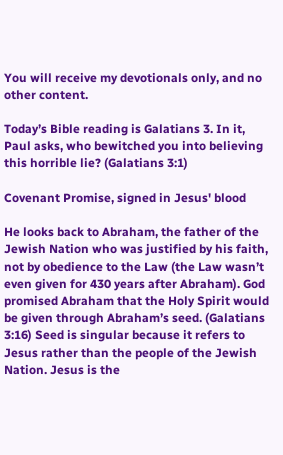You will receive my devotionals only, and no other content.

Today’s Bible reading is Galatians 3. In it, Paul asks, who bewitched you into believing this horrible lie? (Galatians 3:1)

Covenant Promise, signed in Jesus' blood

He looks back to Abraham, the father of the Jewish Nation who was justified by his faith, not by obedience to the Law (the Law wasn’t even given for 430 years after Abraham). God promised Abraham that the Holy Spirit would be given through Abraham’s seed. (Galatians 3:16) Seed is singular because it refers to Jesus rather than the people of the Jewish Nation. Jesus is the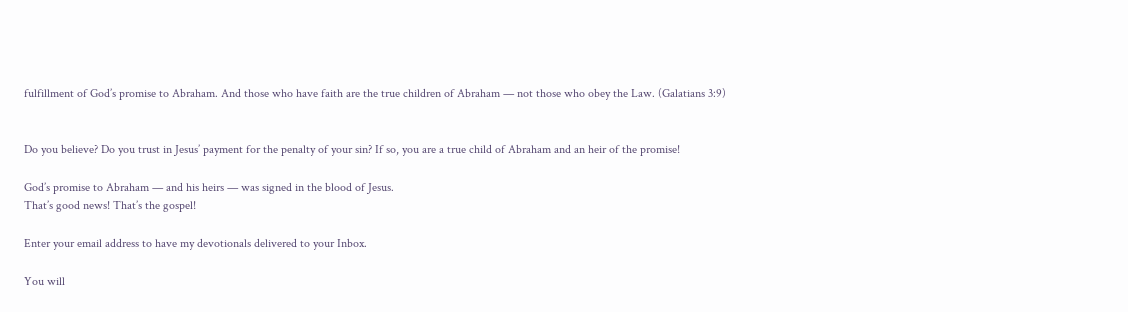fulfillment of God’s promise to Abraham. And those who have faith are the true children of Abraham — not those who obey the Law. (Galatians 3:9)


Do you believe? Do you trust in Jesus’ payment for the penalty of your sin? If so, you are a true child of Abraham and an heir of the promise!

God’s promise to Abraham — and his heirs — was signed in the blood of Jesus.
That’s good news! That’s the gospel!

Enter your email address to have my devotionals delivered to your Inbox.

You will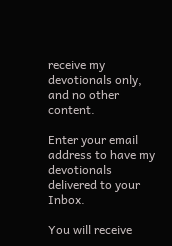receive my devotionals only, and no other content.

Enter your email address to have my devotionals delivered to your Inbox.

You will receive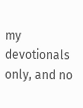my devotionals only, and no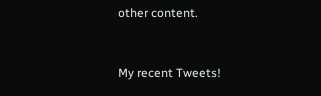other content.



My recent Tweets!